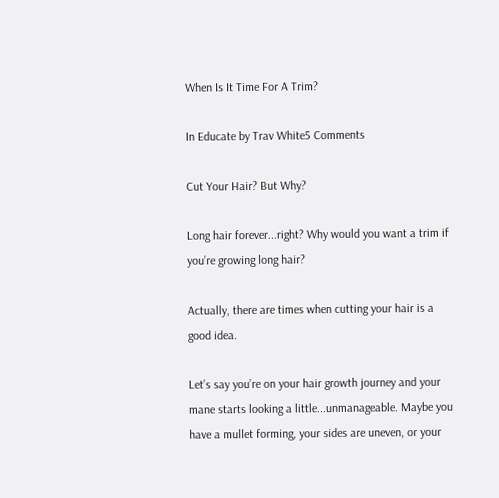When Is It Time For A Trim?

In Educate by Trav White5 Comments

Cut Your Hair? But Why?

Long hair forever...right? Why would you want a trim if you’re growing long hair?

Actually, there are times when cutting your hair is a good idea.

Let’s say you’re on your hair growth journey and your mane starts looking a little...unmanageable. Maybe you have a mullet forming, your sides are uneven, or your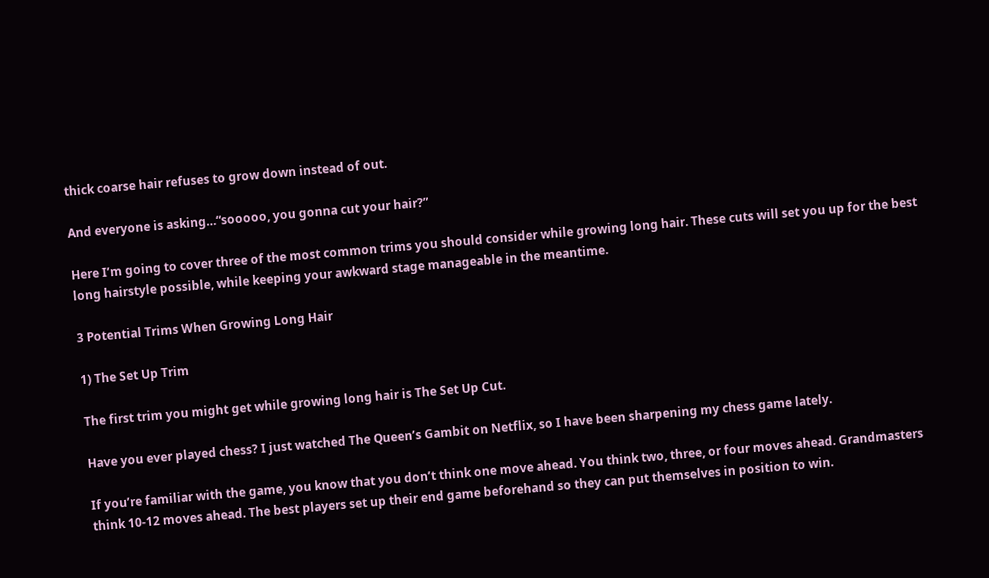thick coarse hair refuses to grow down instead of out.

And everyone is asking…“sooooo, you gonna cut your hair?”

Here I’m going to cover three of the most common trims you should consider while growing long hair. These cuts will set you up for the best long hairstyle possible, while keeping your awkward stage manageable in the meantime.

3 Potential Trims When Growing Long Hair

1) The Set Up Trim

The first trim you might get while growing long hair is The Set Up Cut.

Have you ever played chess? I just watched The Queen’s Gambit on Netflix, so I have been sharpening my chess game lately.

If you’re familiar with the game, you know that you don’t think one move ahead. You think two, three, or four moves ahead. Grandmasters think 10-12 moves ahead. The best players set up their end game beforehand so they can put themselves in position to win.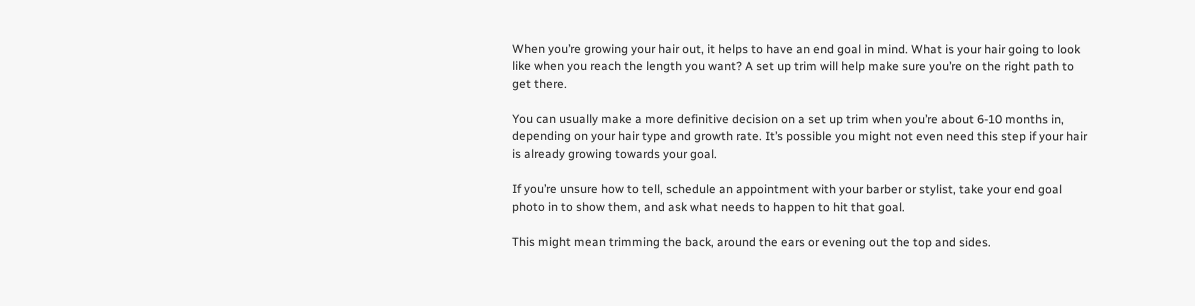When you’re growing your hair out, it helps to have an end goal in mind. What is your hair going to look like when you reach the length you want? A set up trim will help make sure you’re on the right path to get there.

You can usually make a more definitive decision on a set up trim when you’re about 6-10 months in, depending on your hair type and growth rate. It’s possible you might not even need this step if your hair is already growing towards your goal.

If you’re unsure how to tell, schedule an appointment with your barber or stylist, take your end goal photo in to show them, and ask what needs to happen to hit that goal.

This might mean trimming the back, around the ears or evening out the top and sides.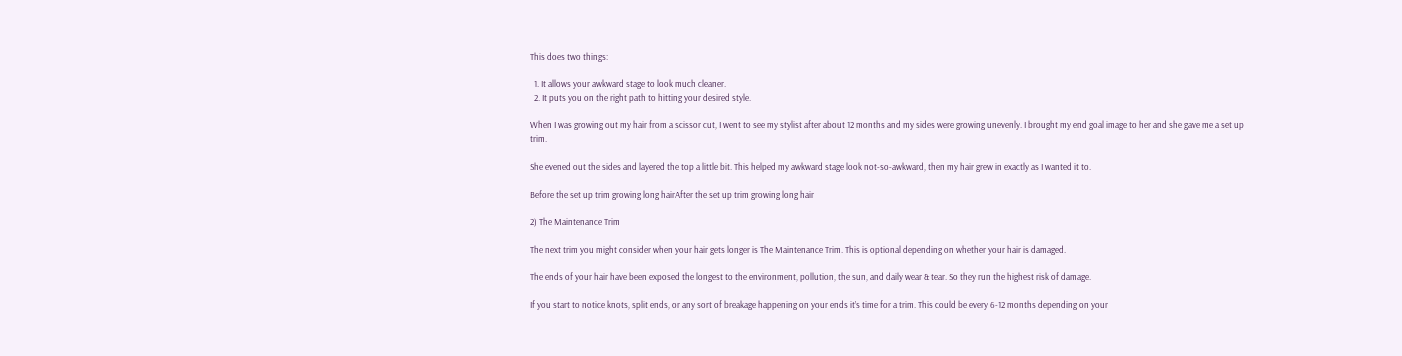This does two things:

  1. It allows your awkward stage to look much cleaner.
  2. It puts you on the right path to hitting your desired style.

When I was growing out my hair from a scissor cut, I went to see my stylist after about 12 months and my sides were growing unevenly. I brought my end goal image to her and she gave me a set up trim.

She evened out the sides and layered the top a little bit. This helped my awkward stage look not-so-awkward, then my hair grew in exactly as I wanted it to.

Before the set up trim growing long hairAfter the set up trim growing long hair

2) The Maintenance Trim

The next trim you might consider when your hair gets longer is The Maintenance Trim. This is optional depending on whether your hair is damaged.

The ends of your hair have been exposed the longest to the environment, pollution, the sun, and daily wear & tear. So they run the highest risk of damage.

If you start to notice knots, split ends, or any sort of breakage happening on your ends it’s time for a trim. This could be every 6-12 months depending on your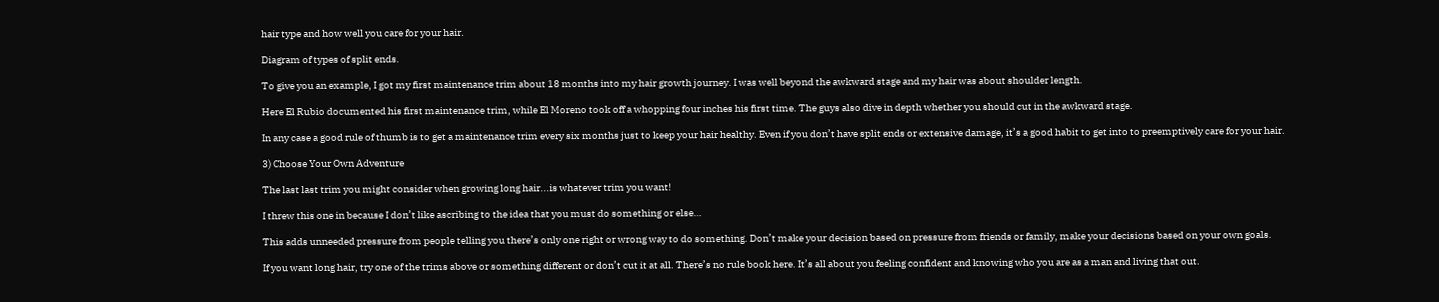hair type and how well you care for your hair.

Diagram of types of split ends.

To give you an example, I got my first maintenance trim about 18 months into my hair growth journey. I was well beyond the awkward stage and my hair was about shoulder length.

Here El Rubio documented his first maintenance trim, while El Moreno took off a whopping four inches his first time. The guys also dive in depth whether you should cut in the awkward stage.

In any case a good rule of thumb is to get a maintenance trim every six months just to keep your hair healthy. Even if you don’t have split ends or extensive damage, it’s a good habit to get into to preemptively care for your hair.

3) Choose Your Own Adventure

The last last trim you might consider when growing long hair...is whatever trim you want!

I threw this one in because I don’t like ascribing to the idea that you must do something or else…

This adds unneeded pressure from people telling you there’s only one right or wrong way to do something. Don’t make your decision based on pressure from friends or family, make your decisions based on your own goals.

If you want long hair, try one of the trims above or something different or don’t cut it at all. There’s no rule book here. It’s all about you feeling confident and knowing who you are as a man and living that out.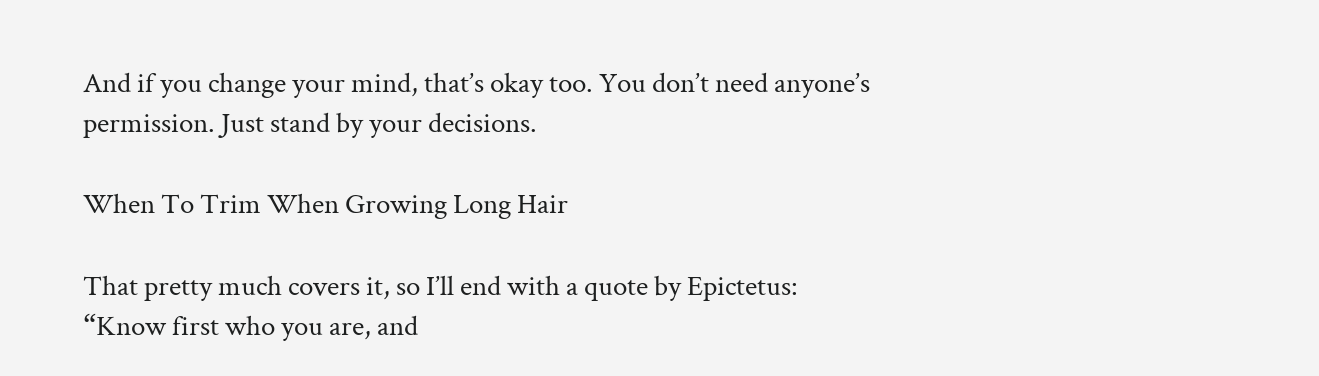And if you change your mind, that’s okay too. You don’t need anyone’s permission. Just stand by your decisions.

When To Trim When Growing Long Hair

That pretty much covers it, so I’ll end with a quote by Epictetus: “Know first who you are, and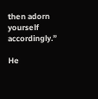then adorn yourself accordingly.”

He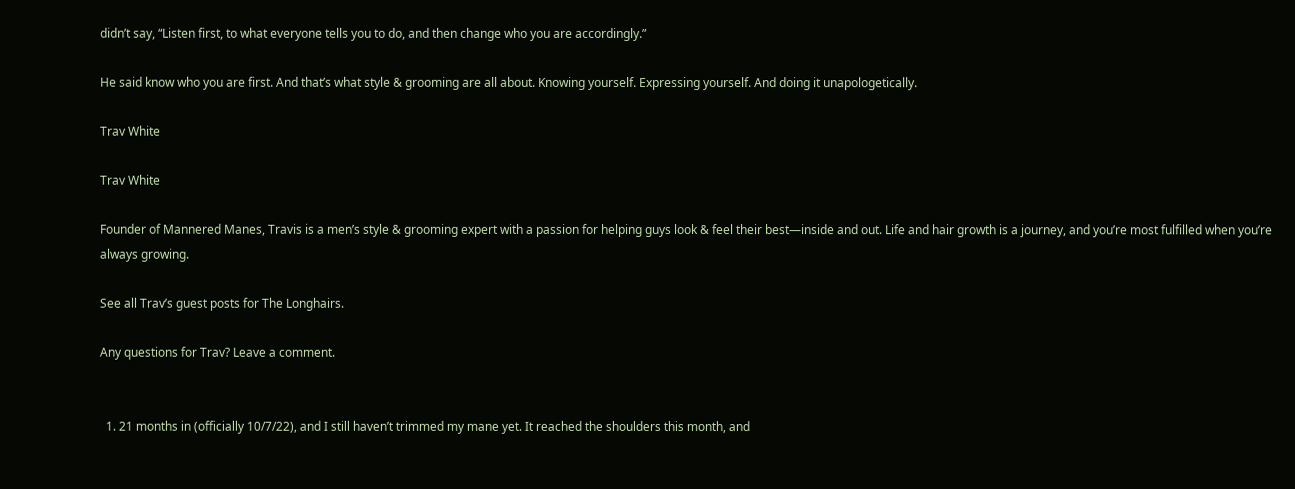didn’t say, “Listen first, to what everyone tells you to do, and then change who you are accordingly.”

He said know who you are first. And that’s what style & grooming are all about. Knowing yourself. Expressing yourself. And doing it unapologetically.

Trav White

Trav White

Founder of Mannered Manes, Travis is a men’s style & grooming expert with a passion for helping guys look & feel their best—inside and out. Life and hair growth is a journey, and you’re most fulfilled when you’re always growing.

See all Trav’s guest posts for The Longhairs.

Any questions for Trav? Leave a comment.


  1. 21 months in (officially 10/7/22), and I still haven’t trimmed my mane yet. It reached the shoulders this month, and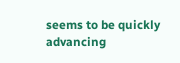seems to be quickly advancing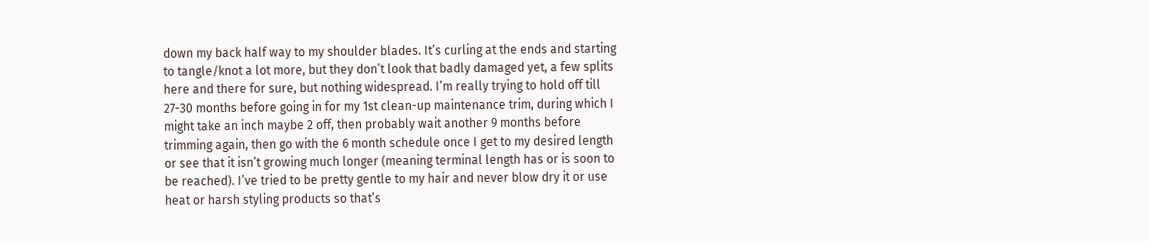down my back half way to my shoulder blades. It’s curling at the ends and starting to tangle/knot a lot more, but they don’t look that badly damaged yet, a few splits here and there for sure, but nothing widespread. I’m really trying to hold off till 27-30 months before going in for my 1st clean-up maintenance trim, during which I might take an inch maybe 2 off, then probably wait another 9 months before trimming again, then go with the 6 month schedule once I get to my desired length or see that it isn’t growing much longer (meaning terminal length has or is soon to be reached). I’ve tried to be pretty gentle to my hair and never blow dry it or use heat or harsh styling products so that’s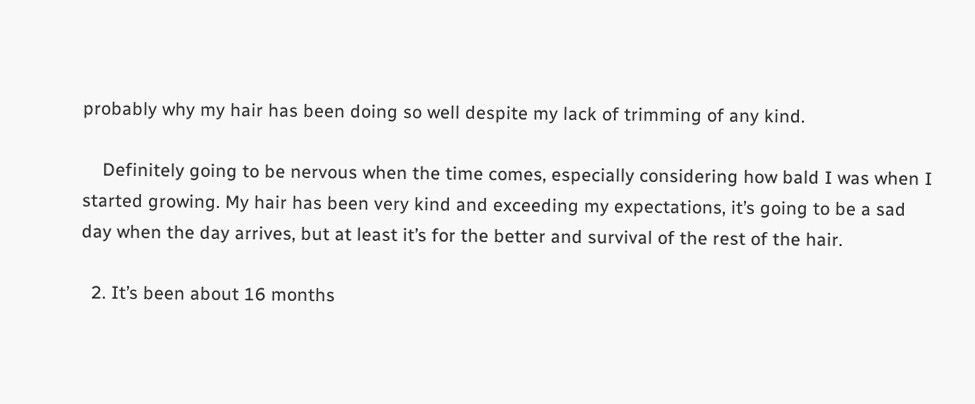probably why my hair has been doing so well despite my lack of trimming of any kind.

    Definitely going to be nervous when the time comes, especially considering how bald I was when I started growing. My hair has been very kind and exceeding my expectations, it’s going to be a sad day when the day arrives, but at least it’s for the better and survival of the rest of the hair.

  2. It’s been about 16 months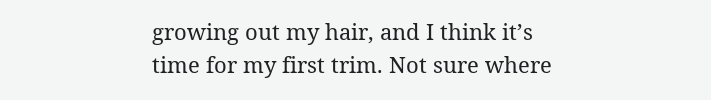growing out my hair, and I think it’s time for my first trim. Not sure where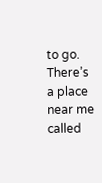to go. There’s a place near me called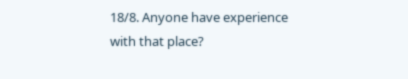18/8. Anyone have experience with that place?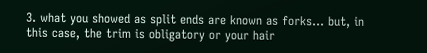3. what you showed as split ends are known as forks… but, in this case, the trim is obligatory or your hair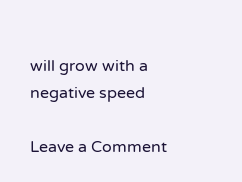will grow with a negative speed

Leave a Comment